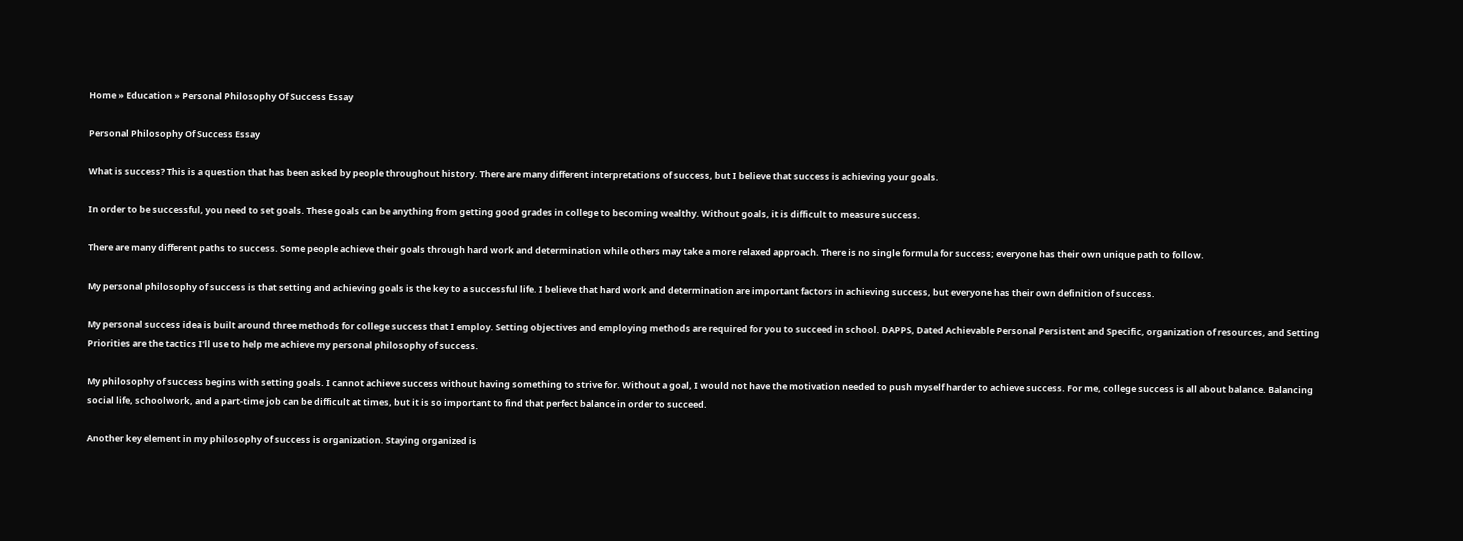Home » Education » Personal Philosophy Of Success Essay

Personal Philosophy Of Success Essay

What is success? This is a question that has been asked by people throughout history. There are many different interpretations of success, but I believe that success is achieving your goals.

In order to be successful, you need to set goals. These goals can be anything from getting good grades in college to becoming wealthy. Without goals, it is difficult to measure success.

There are many different paths to success. Some people achieve their goals through hard work and determination while others may take a more relaxed approach. There is no single formula for success; everyone has their own unique path to follow.

My personal philosophy of success is that setting and achieving goals is the key to a successful life. I believe that hard work and determination are important factors in achieving success, but everyone has their own definition of success.

My personal success idea is built around three methods for college success that I employ. Setting objectives and employing methods are required for you to succeed in school. DAPPS, Dated Achievable Personal Persistent and Specific, organization of resources, and Setting Priorities are the tactics I’ll use to help me achieve my personal philosophy of success.

My philosophy of success begins with setting goals. I cannot achieve success without having something to strive for. Without a goal, I would not have the motivation needed to push myself harder to achieve success. For me, college success is all about balance. Balancing social life, schoolwork, and a part-time job can be difficult at times, but it is so important to find that perfect balance in order to succeed.

Another key element in my philosophy of success is organization. Staying organized is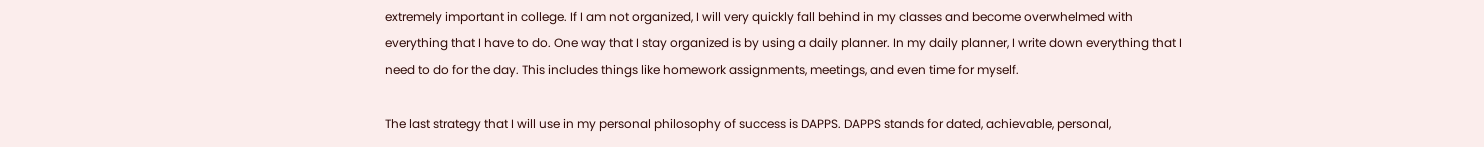extremely important in college. If I am not organized, I will very quickly fall behind in my classes and become overwhelmed with everything that I have to do. One way that I stay organized is by using a daily planner. In my daily planner, I write down everything that I need to do for the day. This includes things like homework assignments, meetings, and even time for myself.

The last strategy that I will use in my personal philosophy of success is DAPPS. DAPPS stands for dated, achievable, personal,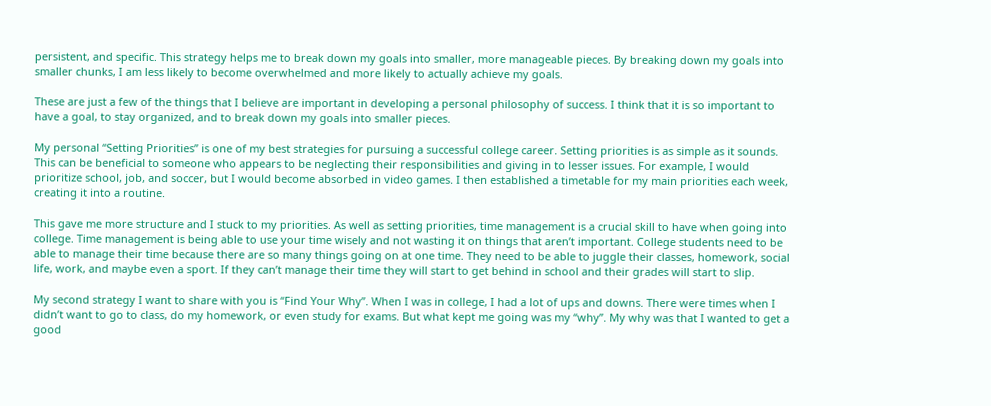persistent, and specific. This strategy helps me to break down my goals into smaller, more manageable pieces. By breaking down my goals into smaller chunks, I am less likely to become overwhelmed and more likely to actually achieve my goals.

These are just a few of the things that I believe are important in developing a personal philosophy of success. I think that it is so important to have a goal, to stay organized, and to break down my goals into smaller pieces.

My personal “Setting Priorities” is one of my best strategies for pursuing a successful college career. Setting priorities is as simple as it sounds. This can be beneficial to someone who appears to be neglecting their responsibilities and giving in to lesser issues. For example, I would prioritize school, job, and soccer, but I would become absorbed in video games. I then established a timetable for my main priorities each week, creating it into a routine.

This gave me more structure and I stuck to my priorities. As well as setting priorities, time management is a crucial skill to have when going into college. Time management is being able to use your time wisely and not wasting it on things that aren’t important. College students need to be able to manage their time because there are so many things going on at one time. They need to be able to juggle their classes, homework, social life, work, and maybe even a sport. If they can’t manage their time they will start to get behind in school and their grades will start to slip.

My second strategy I want to share with you is “Find Your Why”. When I was in college, I had a lot of ups and downs. There were times when I didn’t want to go to class, do my homework, or even study for exams. But what kept me going was my “why”. My why was that I wanted to get a good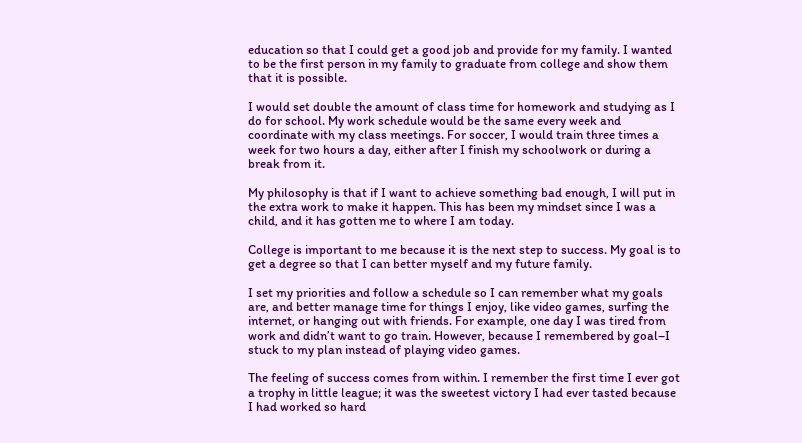education so that I could get a good job and provide for my family. I wanted to be the first person in my family to graduate from college and show them that it is possible.

I would set double the amount of class time for homework and studying as I do for school. My work schedule would be the same every week and coordinate with my class meetings. For soccer, I would train three times a week for two hours a day, either after I finish my schoolwork or during a break from it.

My philosophy is that if I want to achieve something bad enough, I will put in the extra work to make it happen. This has been my mindset since I was a child, and it has gotten me to where I am today.

College is important to me because it is the next step to success. My goal is to get a degree so that I can better myself and my future family.

I set my priorities and follow a schedule so I can remember what my goals are, and better manage time for things I enjoy, like video games, surfing the internet, or hanging out with friends. For example, one day I was tired from work and didn’t want to go train. However, because I remembered by goal–I stuck to my plan instead of playing video games.

The feeling of success comes from within. I remember the first time I ever got a trophy in little league; it was the sweetest victory I had ever tasted because I had worked so hard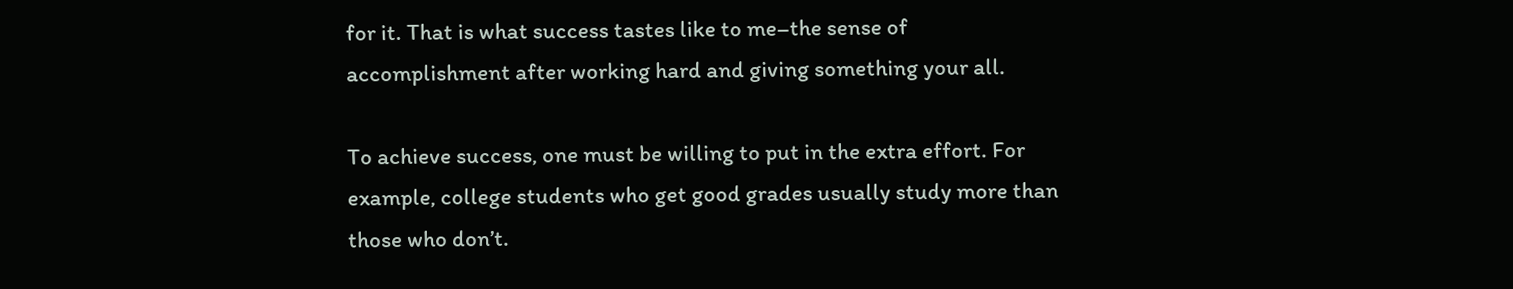for it. That is what success tastes like to me–the sense of accomplishment after working hard and giving something your all.

To achieve success, one must be willing to put in the extra effort. For example, college students who get good grades usually study more than those who don’t.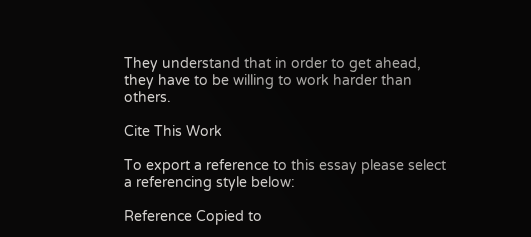They understand that in order to get ahead, they have to be willing to work harder than others.

Cite This Work

To export a reference to this essay please select a referencing style below:

Reference Copied to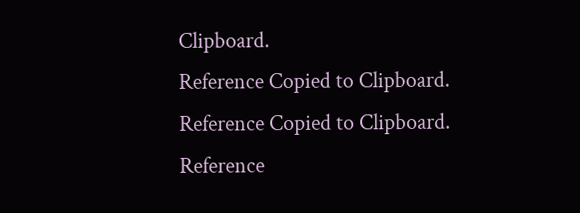Clipboard.
Reference Copied to Clipboard.
Reference Copied to Clipboard.
Reference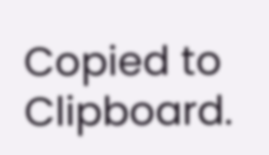Copied to Clipboard.